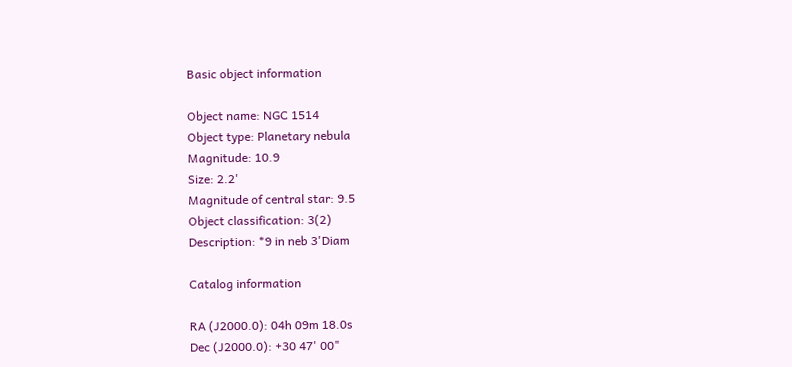Basic object information

Object name: NGC 1514
Object type: Planetary nebula
Magnitude: 10.9
Size: 2.2'
Magnitude of central star: 9.5
Object classification: 3(2)
Description: *9 in neb 3'Diam

Catalog information

RA (J2000.0): 04h 09m 18.0s
Dec (J2000.0): +30 47' 00"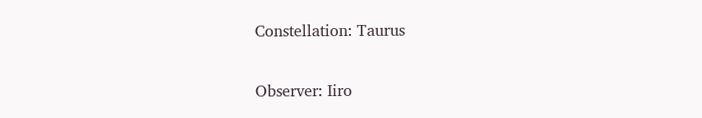Constellation: Taurus

Observer: Iiro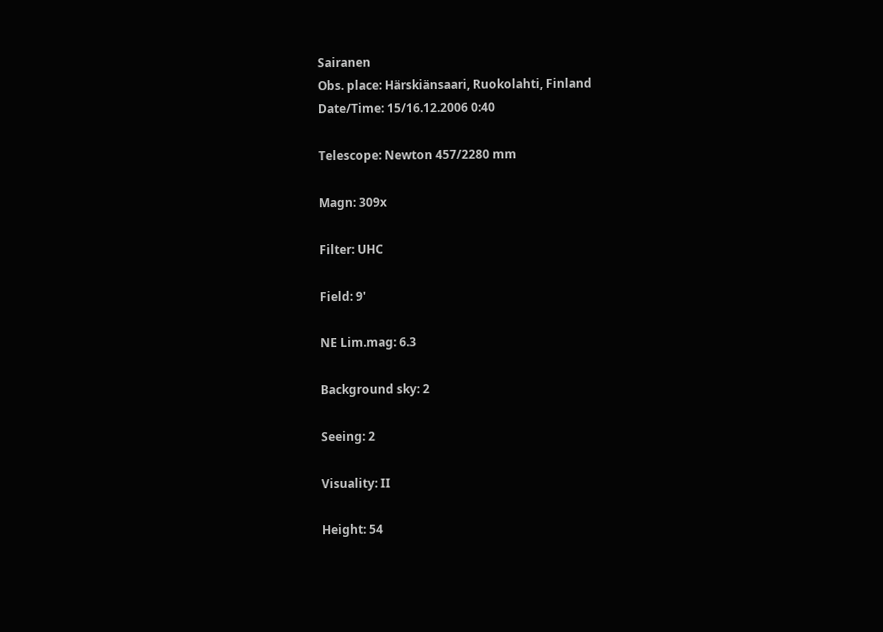Sairanen
Obs. place: Härskiänsaari, Ruokolahti, Finland
Date/Time: 15/16.12.2006 0:40

Telescope: Newton 457/2280 mm

Magn: 309x

Filter: UHC

Field: 9'

NE Lim.mag: 6.3

Background sky: 2

Seeing: 2

Visuality: II

Height: 54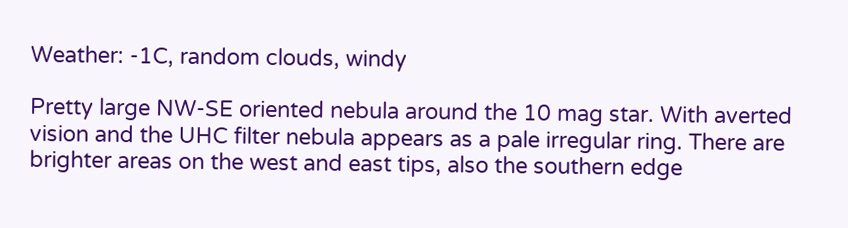Weather: -1C, random clouds, windy

Pretty large NW-SE oriented nebula around the 10 mag star. With averted vision and the UHC filter nebula appears as a pale irregular ring. There are brighter areas on the west and east tips, also the southern edge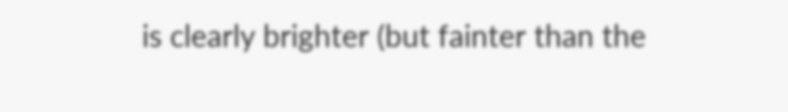is clearly brighter (but fainter than the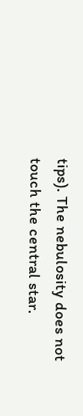tips). The nebulosity does not touch the central star.